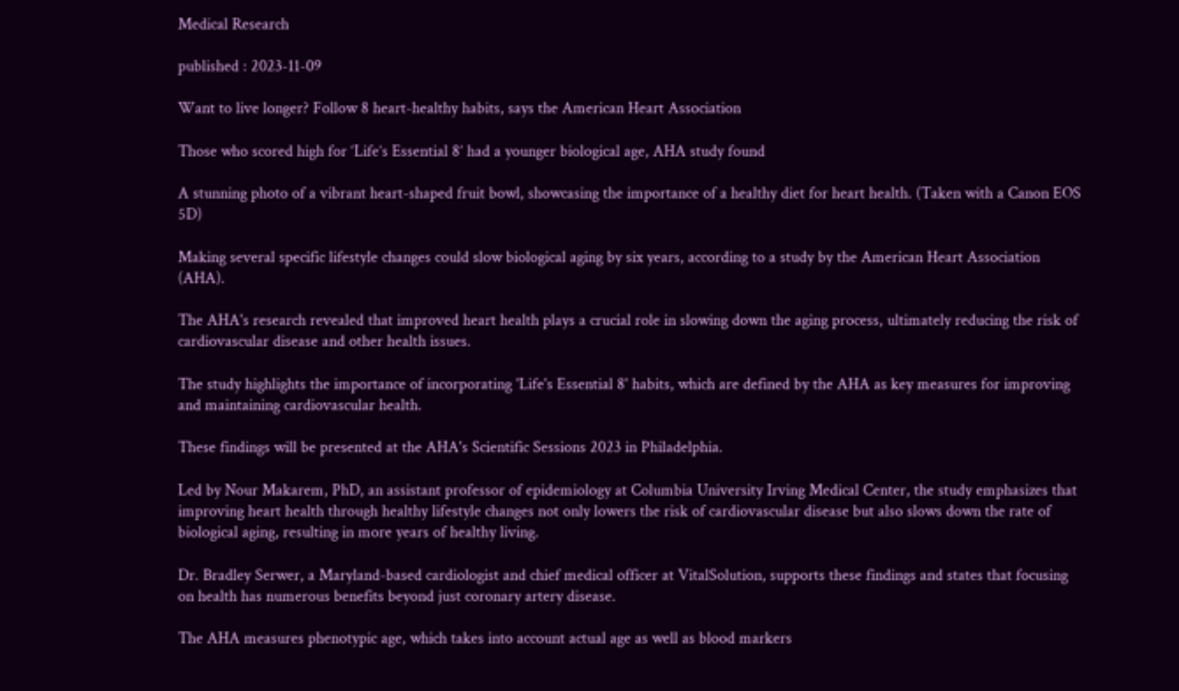Medical Research

published : 2023-11-09

Want to live longer? Follow 8 heart-healthy habits, says the American Heart Association

Those who scored high for ‘Life’s Essential 8’ had a younger biological age, AHA study found

A stunning photo of a vibrant heart-shaped fruit bowl, showcasing the importance of a healthy diet for heart health. (Taken with a Canon EOS 5D)

Making several specific lifestyle changes could slow biological aging by six years, according to a study by the American Heart Association (AHA).

The AHA's research revealed that improved heart health plays a crucial role in slowing down the aging process, ultimately reducing the risk of cardiovascular disease and other health issues.

The study highlights the importance of incorporating 'Life's Essential 8' habits, which are defined by the AHA as key measures for improving and maintaining cardiovascular health.

These findings will be presented at the AHA's Scientific Sessions 2023 in Philadelphia.

Led by Nour Makarem, PhD, an assistant professor of epidemiology at Columbia University Irving Medical Center, the study emphasizes that improving heart health through healthy lifestyle changes not only lowers the risk of cardiovascular disease but also slows down the rate of biological aging, resulting in more years of healthy living.

Dr. Bradley Serwer, a Maryland-based cardiologist and chief medical officer at VitalSolution, supports these findings and states that focusing on health has numerous benefits beyond just coronary artery disease.

The AHA measures phenotypic age, which takes into account actual age as well as blood markers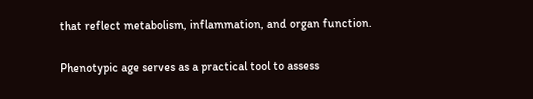that reflect metabolism, inflammation, and organ function.

Phenotypic age serves as a practical tool to assess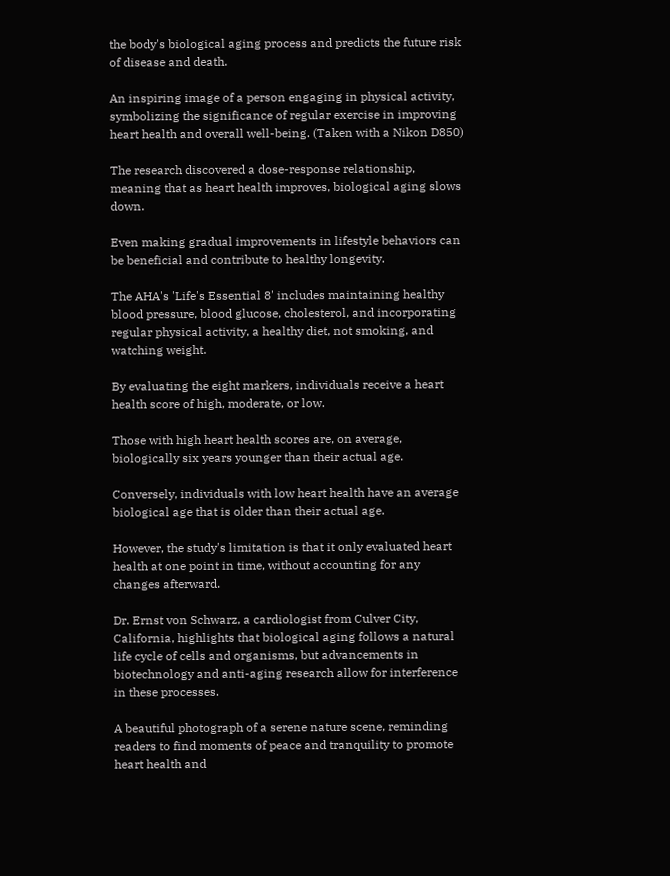the body's biological aging process and predicts the future risk of disease and death.

An inspiring image of a person engaging in physical activity, symbolizing the significance of regular exercise in improving heart health and overall well-being. (Taken with a Nikon D850)

The research discovered a dose-response relationship, meaning that as heart health improves, biological aging slows down.

Even making gradual improvements in lifestyle behaviors can be beneficial and contribute to healthy longevity.

The AHA's 'Life's Essential 8' includes maintaining healthy blood pressure, blood glucose, cholesterol, and incorporating regular physical activity, a healthy diet, not smoking, and watching weight.

By evaluating the eight markers, individuals receive a heart health score of high, moderate, or low.

Those with high heart health scores are, on average, biologically six years younger than their actual age.

Conversely, individuals with low heart health have an average biological age that is older than their actual age.

However, the study's limitation is that it only evaluated heart health at one point in time, without accounting for any changes afterward.

Dr. Ernst von Schwarz, a cardiologist from Culver City, California, highlights that biological aging follows a natural life cycle of cells and organisms, but advancements in biotechnology and anti-aging research allow for interference in these processes.

A beautiful photograph of a serene nature scene, reminding readers to find moments of peace and tranquility to promote heart health and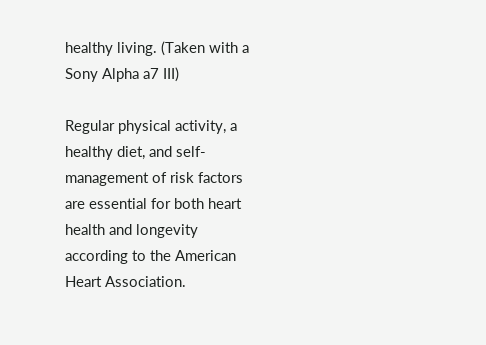healthy living. (Taken with a Sony Alpha a7 III)

Regular physical activity, a healthy diet, and self-management of risk factors are essential for both heart health and longevity according to the American Heart Association.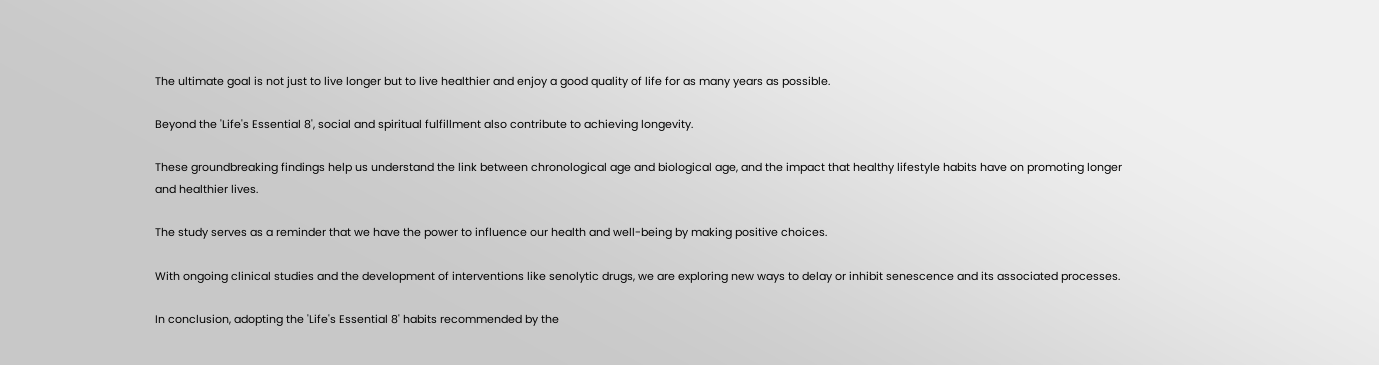The ultimate goal is not just to live longer but to live healthier and enjoy a good quality of life for as many years as possible.

Beyond the 'Life's Essential 8', social and spiritual fulfillment also contribute to achieving longevity.

These groundbreaking findings help us understand the link between chronological age and biological age, and the impact that healthy lifestyle habits have on promoting longer and healthier lives.

The study serves as a reminder that we have the power to influence our health and well-being by making positive choices.

With ongoing clinical studies and the development of interventions like senolytic drugs, we are exploring new ways to delay or inhibit senescence and its associated processes.

In conclusion, adopting the 'Life's Essential 8' habits recommended by the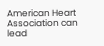American Heart Association can lead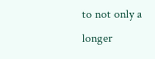to not only a longer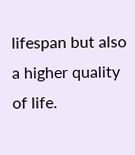lifespan but also a higher quality of life.